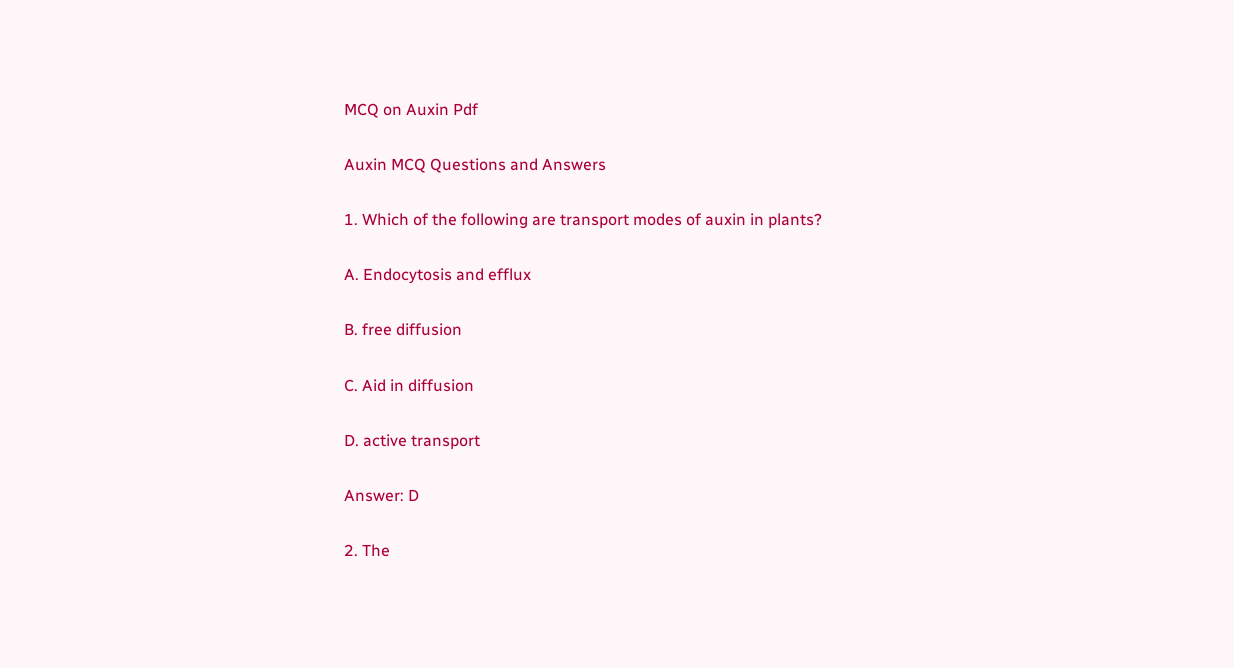MCQ on Auxin Pdf

Auxin MCQ Questions and Answers

1. Which of the following are transport modes of auxin in plants?

A. Endocytosis and efflux

B. free diffusion

C. Aid in diffusion

D. active transport

Answer: D

2. The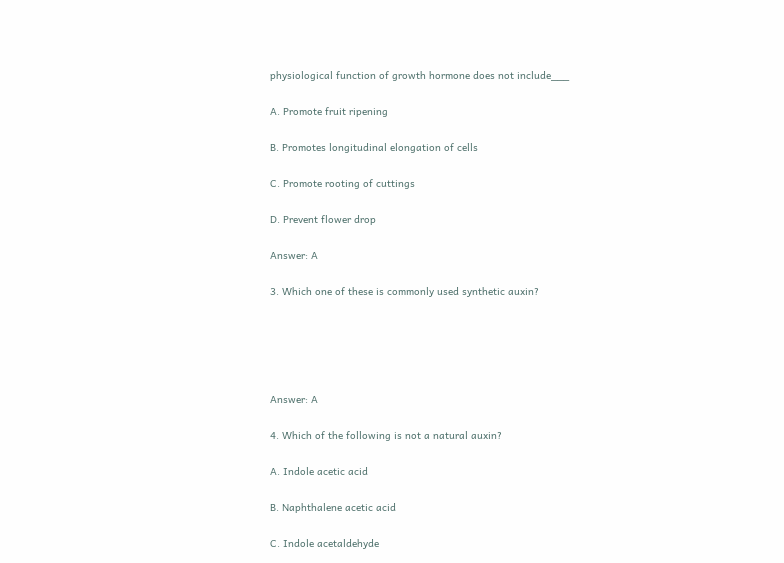physiological function of growth hormone does not include___

A. Promote fruit ripening

B. Promotes longitudinal elongation of cells

C. Promote rooting of cuttings

D. Prevent flower drop

Answer: A

3. Which one of these is commonly used synthetic auxin?





Answer: A

4. Which of the following is not a natural auxin?

A. Indole acetic acid

B. Naphthalene acetic acid

C. Indole acetaldehyde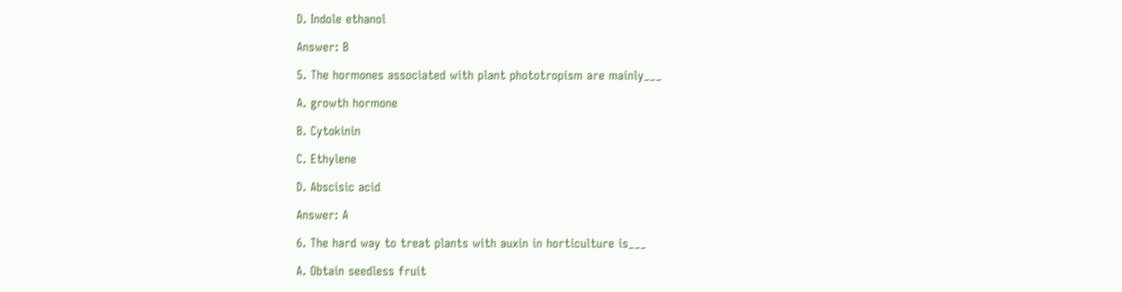D. Indole ethanol

Answer: B

5. The hormones associated with plant phototropism are mainly___

A. growth hormone

B. Cytokinin

C. Ethylene

D. Abscisic acid

Answer: A

6. The hard way to treat plants with auxin in horticulture is___

A. Obtain seedless fruit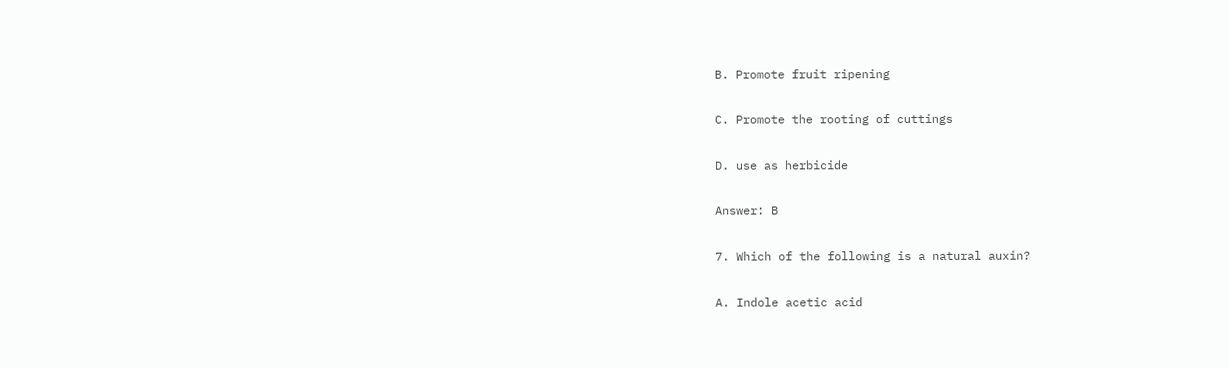B. Promote fruit ripening

C. Promote the rooting of cuttings

D. use as herbicide

Answer: B

7. Which of the following is a natural auxin?

A. Indole acetic acid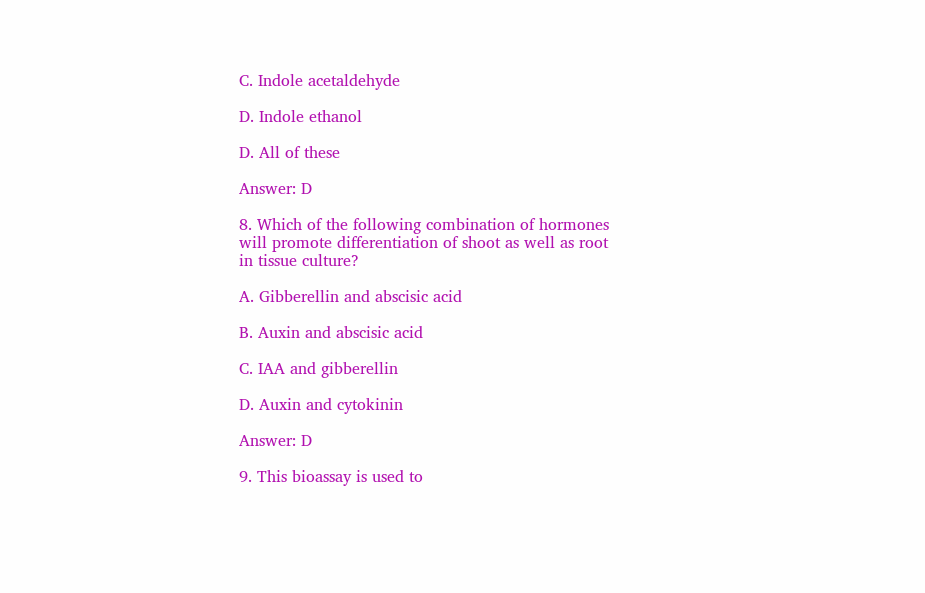C. Indole acetaldehyde

D. Indole ethanol

D. All of these

Answer: D

8. Which of the following combination of hormones will promote differentiation of shoot as well as root in tissue culture?

A. Gibberellin and abscisic acid

B. Auxin and abscisic acid

C. IAA and gibberellin

D. Auxin and cytokinin

Answer: D

9. This bioassay is used to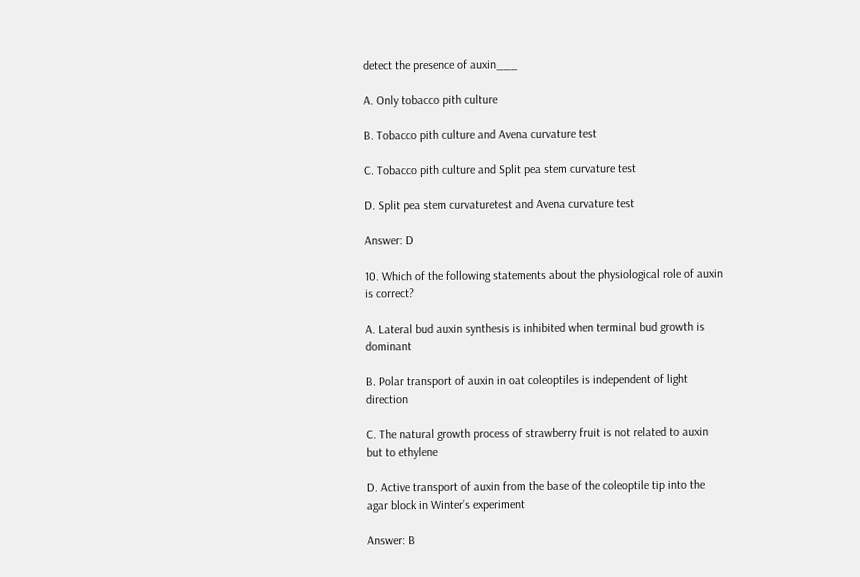detect the presence of auxin___

A. Only tobacco pith culture

B. Tobacco pith culture and Avena curvature test

C. Tobacco pith culture and Split pea stem curvature test

D. Split pea stem curvaturetest and Avena curvature test

Answer: D

10. Which of the following statements about the physiological role of auxin is correct?

A. Lateral bud auxin synthesis is inhibited when terminal bud growth is dominant

B. Polar transport of auxin in oat coleoptiles is independent of light direction

C. The natural growth process of strawberry fruit is not related to auxin but to ethylene

D. Active transport of auxin from the base of the coleoptile tip into the agar block in Winter’s experiment

Answer: B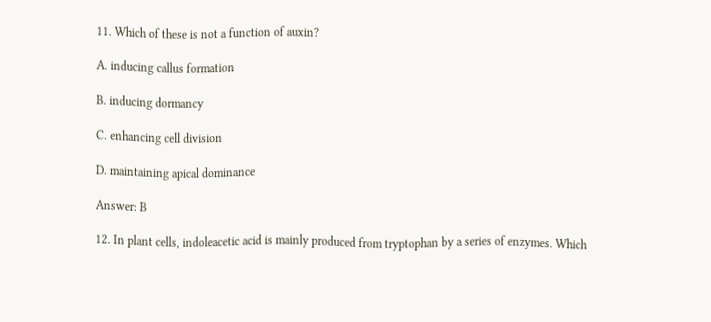11. Which of these is not a function of auxin?

A. inducing callus formation

B. inducing dormancy

C. enhancing cell division

D. maintaining apical dominance

Answer: B

12. In plant cells, indoleacetic acid is mainly produced from tryptophan by a series of enzymes. Which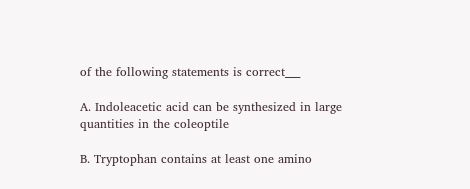of the following statements is correct___

A. Indoleacetic acid can be synthesized in large quantities in the coleoptile

B. Tryptophan contains at least one amino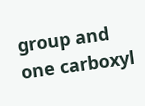group and one carboxyl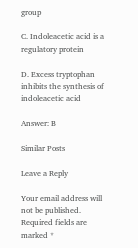group

C. Indoleacetic acid is a regulatory protein

D. Excess tryptophan inhibits the synthesis of indoleacetic acid

Answer: B

Similar Posts

Leave a Reply

Your email address will not be published. Required fields are marked *